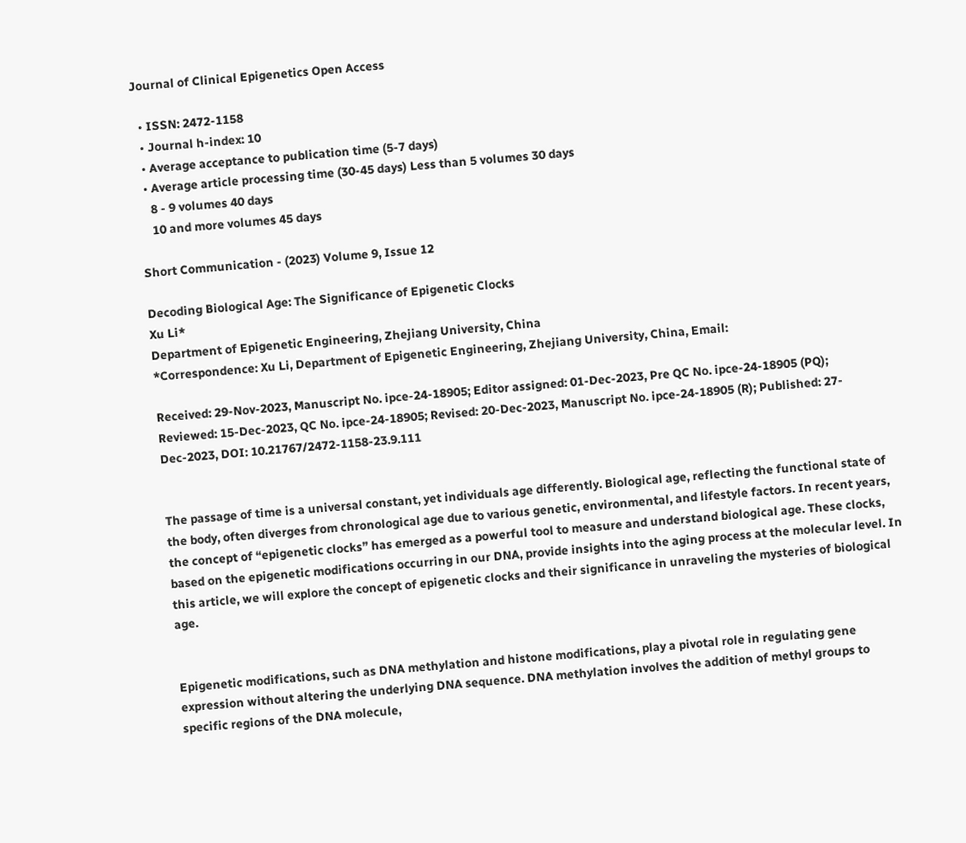Journal of Clinical Epigenetics Open Access

  • ISSN: 2472-1158
  • Journal h-index: 10
  • Average acceptance to publication time (5-7 days)
  • Average article processing time (30-45 days) Less than 5 volumes 30 days
    8 - 9 volumes 40 days
    10 and more volumes 45 days

Short Communication - (2023) Volume 9, Issue 12

Decoding Biological Age: The Significance of Epigenetic Clocks
Xu Li*
Department of Epigenetic Engineering, Zhejiang University, China
*Correspondence: Xu Li, Department of Epigenetic Engineering, Zhejiang University, China, Email:

Received: 29-Nov-2023, Manuscript No. ipce-24-18905; Editor assigned: 01-Dec-2023, Pre QC No. ipce-24-18905 (PQ); Reviewed: 15-Dec-2023, QC No. ipce-24-18905; Revised: 20-Dec-2023, Manuscript No. ipce-24-18905 (R); Published: 27-Dec-2023, DOI: 10.21767/2472-1158-23.9.111


The passage of time is a universal constant, yet individuals age differently. Biological age, reflecting the functional state of the body, often diverges from chronological age due to various genetic, environmental, and lifestyle factors. In recent years, the concept of “epigenetic clocks” has emerged as a powerful tool to measure and understand biological age. These clocks, based on the epigenetic modifications occurring in our DNA, provide insights into the aging process at the molecular level. In this article, we will explore the concept of epigenetic clocks and their significance in unraveling the mysteries of biological age.


Epigenetic modifications, such as DNA methylation and histone modifications, play a pivotal role in regulating gene expression without altering the underlying DNA sequence. DNA methylation involves the addition of methyl groups to specific regions of the DNA molecule,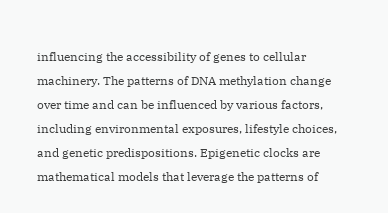influencing the accessibility of genes to cellular machinery. The patterns of DNA methylation change over time and can be influenced by various factors, including environmental exposures, lifestyle choices, and genetic predispositions. Epigenetic clocks are mathematical models that leverage the patterns of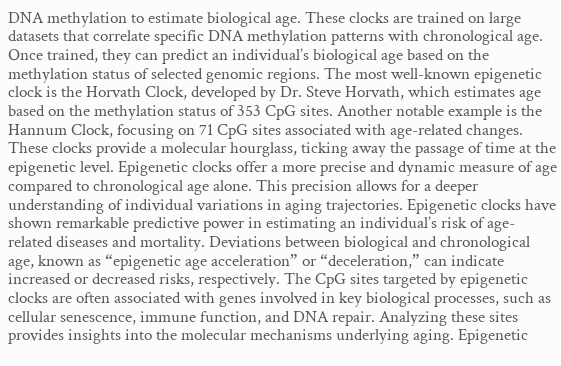DNA methylation to estimate biological age. These clocks are trained on large datasets that correlate specific DNA methylation patterns with chronological age. Once trained, they can predict an individual’s biological age based on the methylation status of selected genomic regions. The most well-known epigenetic clock is the Horvath Clock, developed by Dr. Steve Horvath, which estimates age based on the methylation status of 353 CpG sites. Another notable example is the Hannum Clock, focusing on 71 CpG sites associated with age-related changes. These clocks provide a molecular hourglass, ticking away the passage of time at the epigenetic level. Epigenetic clocks offer a more precise and dynamic measure of age compared to chronological age alone. This precision allows for a deeper understanding of individual variations in aging trajectories. Epigenetic clocks have shown remarkable predictive power in estimating an individual’s risk of age-related diseases and mortality. Deviations between biological and chronological age, known as “epigenetic age acceleration” or “deceleration,” can indicate increased or decreased risks, respectively. The CpG sites targeted by epigenetic clocks are often associated with genes involved in key biological processes, such as cellular senescence, immune function, and DNA repair. Analyzing these sites provides insights into the molecular mechanisms underlying aging. Epigenetic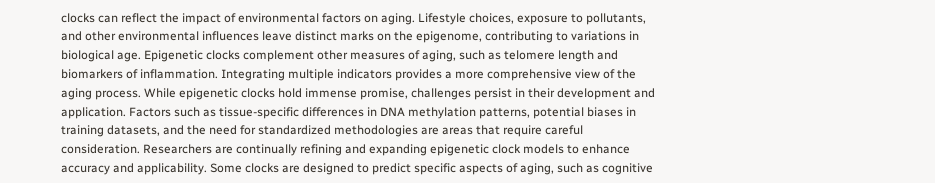clocks can reflect the impact of environmental factors on aging. Lifestyle choices, exposure to pollutants, and other environmental influences leave distinct marks on the epigenome, contributing to variations in biological age. Epigenetic clocks complement other measures of aging, such as telomere length and biomarkers of inflammation. Integrating multiple indicators provides a more comprehensive view of the aging process. While epigenetic clocks hold immense promise, challenges persist in their development and application. Factors such as tissue-specific differences in DNA methylation patterns, potential biases in training datasets, and the need for standardized methodologies are areas that require careful consideration. Researchers are continually refining and expanding epigenetic clock models to enhance accuracy and applicability. Some clocks are designed to predict specific aspects of aging, such as cognitive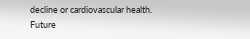decline or cardiovascular health. Future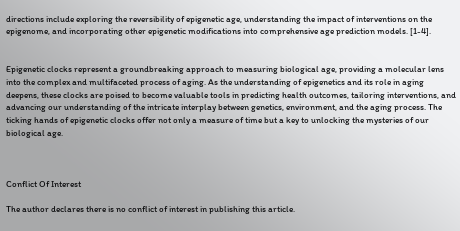directions include exploring the reversibility of epigenetic age, understanding the impact of interventions on the epigenome, and incorporating other epigenetic modifications into comprehensive age prediction models. [1-4].


Epigenetic clocks represent a groundbreaking approach to measuring biological age, providing a molecular lens into the complex and multifaceted process of aging. As the understanding of epigenetics and its role in aging deepens, these clocks are poised to become valuable tools in predicting health outcomes, tailoring interventions, and advancing our understanding of the intricate interplay between genetics, environment, and the aging process. The ticking hands of epigenetic clocks offer not only a measure of time but a key to unlocking the mysteries of our biological age.



Conflict Of Interest

The author declares there is no conflict of interest in publishing this article.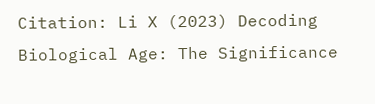Citation: Li X (2023) Decoding Biological Age: The Significance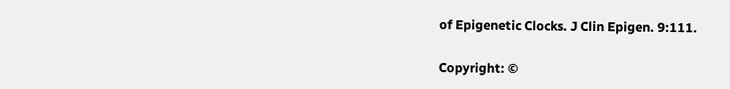of Epigenetic Clocks. J Clin Epigen. 9:111.

Copyright: ©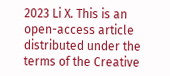2023 Li X. This is an open-access article distributed under the terms of the Creative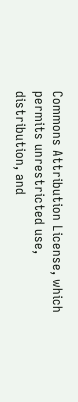Commons Attribution License, which permits unrestricted use, distribution, and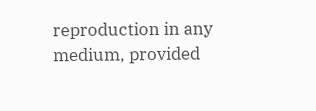reproduction in any medium, provided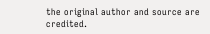the original author and source are credited.